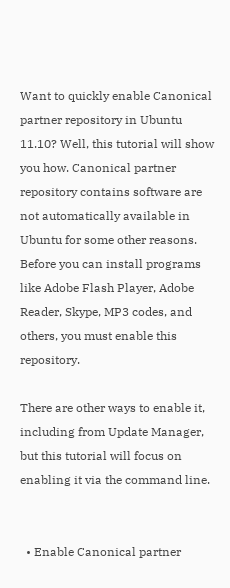Want to quickly enable Canonical partner repository in Ubuntu 11.10? Well, this tutorial will show you how. Canonical partner repository contains software are not automatically available in Ubuntu for some other reasons. Before you can install programs like Adobe Flash Player, Adobe Reader, Skype, MP3 codes, and others, you must enable this repository.

There are other ways to enable it, including from Update Manager, but this tutorial will focus on enabling it via the command line.


  • Enable Canonical partner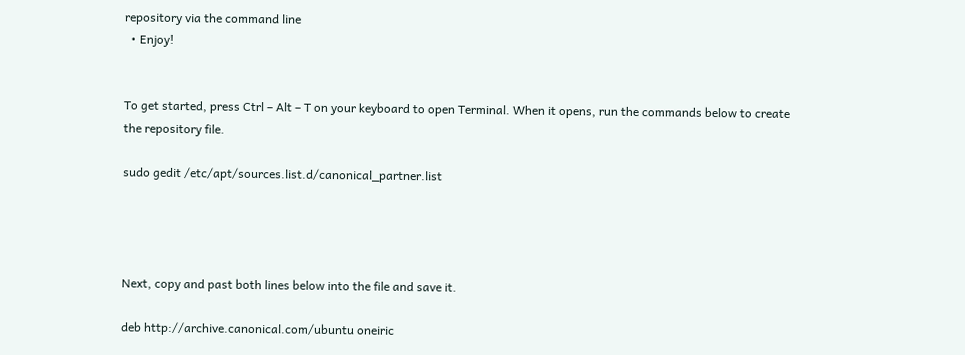repository via the command line
  • Enjoy!


To get started, press Ctrl – Alt – T on your keyboard to open Terminal. When it opens, run the commands below to create the repository file.

sudo gedit /etc/apt/sources.list.d/canonical_partner.list




Next, copy and past both lines below into the file and save it.

deb http://archive.canonical.com/ubuntu oneiric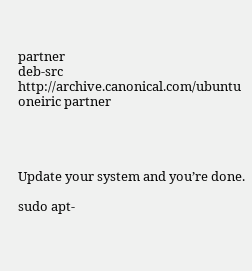partner
deb-src http://archive.canonical.com/ubuntu oneiric partner




Update your system and you’re done.

sudo apt-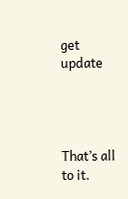get update




That’s all to it.